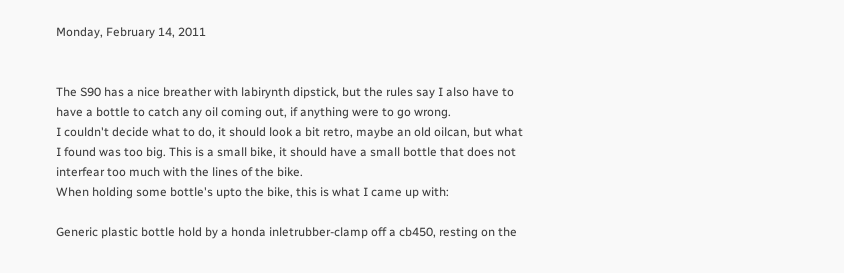Monday, February 14, 2011


The S90 has a nice breather with labirynth dipstick, but the rules say I also have to have a bottle to catch any oil coming out, if anything were to go wrong.
I couldn't decide what to do, it should look a bit retro, maybe an old oilcan, but what I found was too big. This is a small bike, it should have a small bottle that does not interfear too much with the lines of the bike.
When holding some bottle's upto the bike, this is what I came up with:

Generic plastic bottle hold by a honda inletrubber-clamp off a cb450, resting on the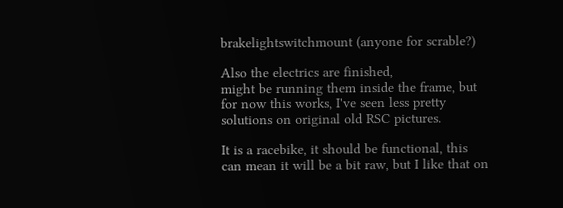brakelightswitchmount (anyone for scrable?)

Also the electrics are finished,
might be running them inside the frame, but for now this works, I've seen less pretty solutions on original old RSC pictures.

It is a racebike, it should be functional, this can mean it will be a bit raw, but I like that on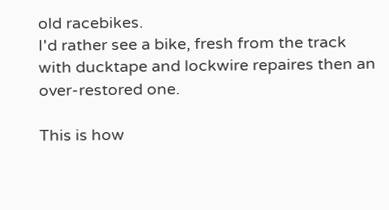old racebikes.
I'd rather see a bike, fresh from the track with ducktape and lockwire repaires then an over-restored one.

This is how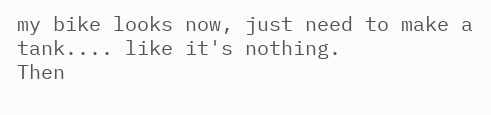my bike looks now, just need to make a tank.... like it's nothing.
Then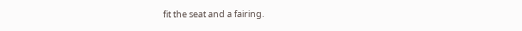fit the seat and a fairing.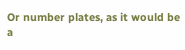Or number plates, as it would be a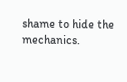shame to hide the mechanics.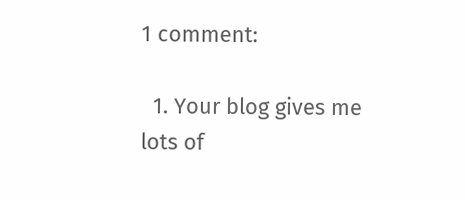1 comment:

  1. Your blog gives me lots of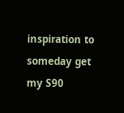inspiration to someday get my S90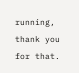running, thank you for that.